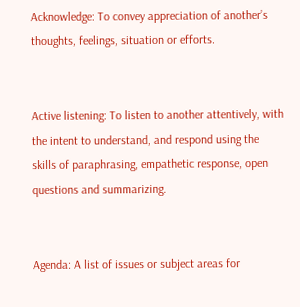Acknowledge: To convey appreciation of another’s thoughts, feelings, situation or efforts.


Active listening: To listen to another attentively, with the intent to understand, and respond using the skills of paraphrasing, empathetic response, open questions and summarizing.


Agenda: A list of issues or subject areas for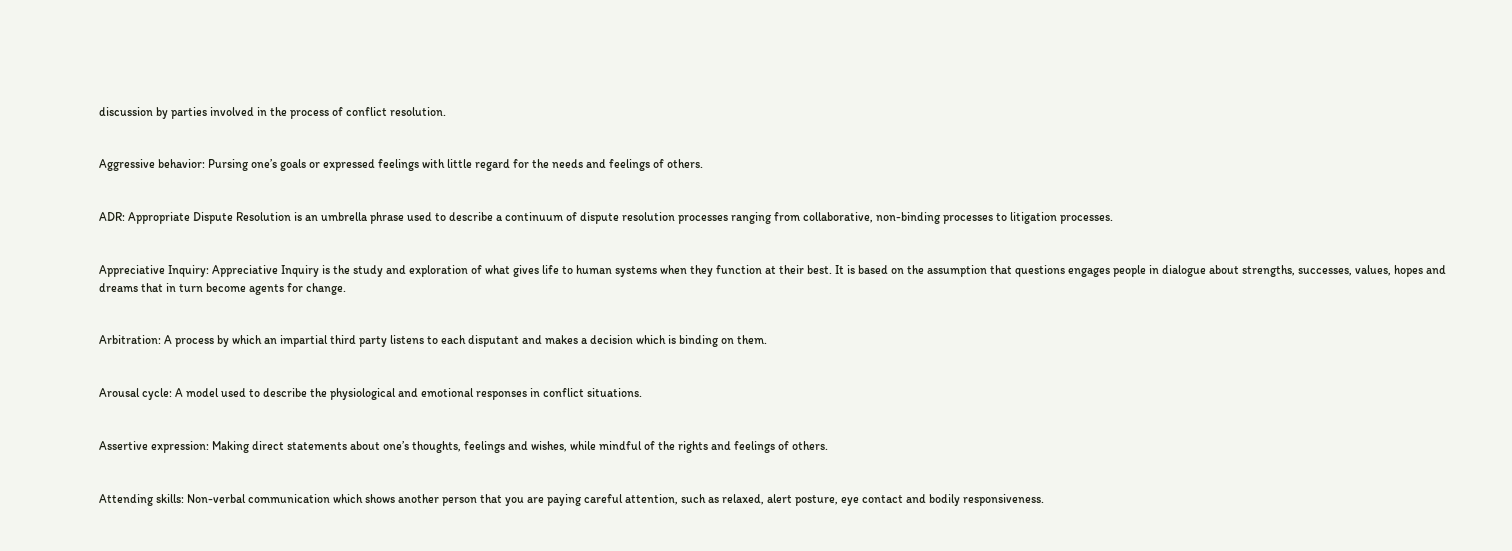discussion by parties involved in the process of conflict resolution.


Aggressive behavior: Pursing one’s goals or expressed feelings with little regard for the needs and feelings of others.


ADR: Appropriate Dispute Resolution is an umbrella phrase used to describe a continuum of dispute resolution processes ranging from collaborative, non-binding processes to litigation processes.


Appreciative Inquiry: Appreciative Inquiry is the study and exploration of what gives life to human systems when they function at their best. It is based on the assumption that questions engages people in dialogue about strengths, successes, values, hopes and dreams that in turn become agents for change.


Arbitration: A process by which an impartial third party listens to each disputant and makes a decision which is binding on them.


Arousal cycle: A model used to describe the physiological and emotional responses in conflict situations.


Assertive expression: Making direct statements about one’s thoughts, feelings and wishes, while mindful of the rights and feelings of others.


Attending skills: Non-verbal communication which shows another person that you are paying careful attention, such as relaxed, alert posture, eye contact and bodily responsiveness.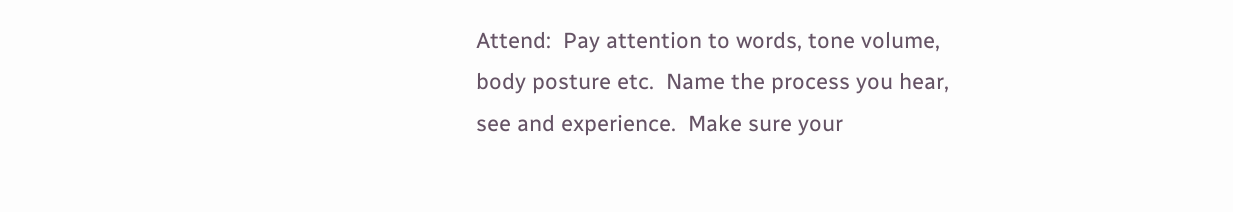Attend:  Pay attention to words, tone volume, body posture etc.  Name the process you hear, see and experience.  Make sure your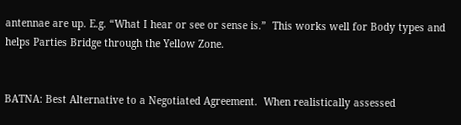antennae are up. E.g. “What I hear or see or sense is.”  This works well for Body types and helps Parties Bridge through the Yellow Zone.


BATNA: Best Alternative to a Negotiated Agreement.  When realistically assessed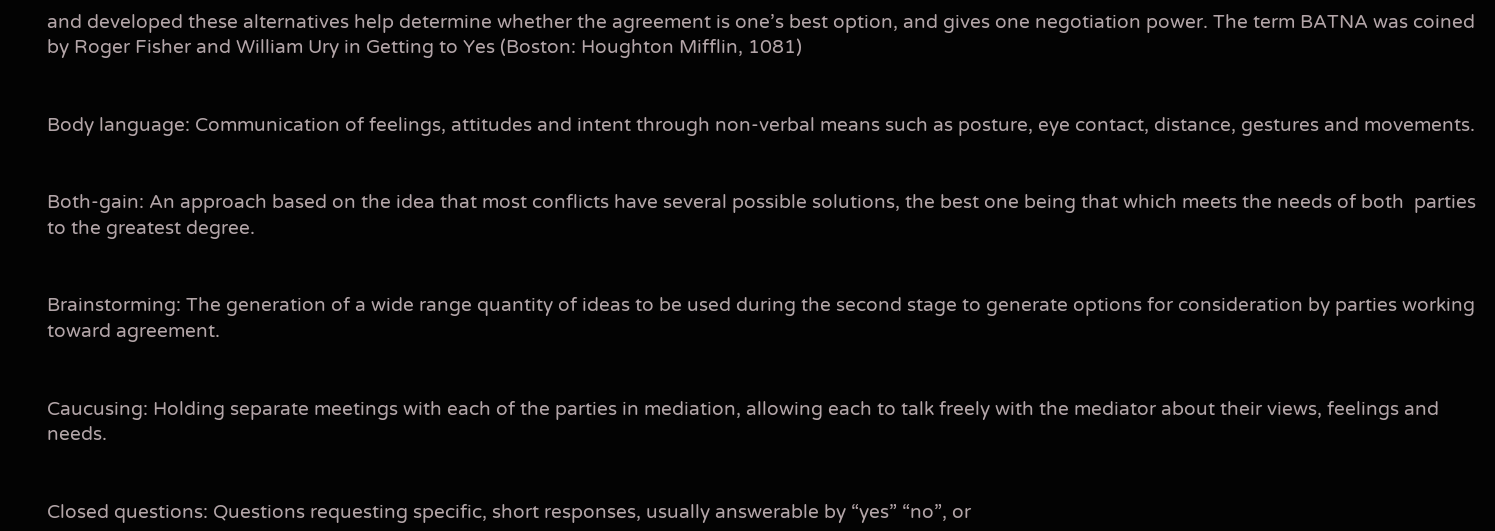and developed these alternatives help determine whether the agreement is one’s best option, and gives one negotiation power. The term BATNA was coined by Roger Fisher and William Ury in Getting to Yes (Boston: Houghton Mifflin, 1081)


Body language: Communication of feelings, attitudes and intent through non-verbal means such as posture, eye contact, distance, gestures and movements.


Both-gain: An approach based on the idea that most conflicts have several possible solutions, the best one being that which meets the needs of both  parties to the greatest degree.


Brainstorming: The generation of a wide range quantity of ideas to be used during the second stage to generate options for consideration by parties working toward agreement.


Caucusing: Holding separate meetings with each of the parties in mediation, allowing each to talk freely with the mediator about their views, feelings and needs.


Closed questions: Questions requesting specific, short responses, usually answerable by “yes” “no”, or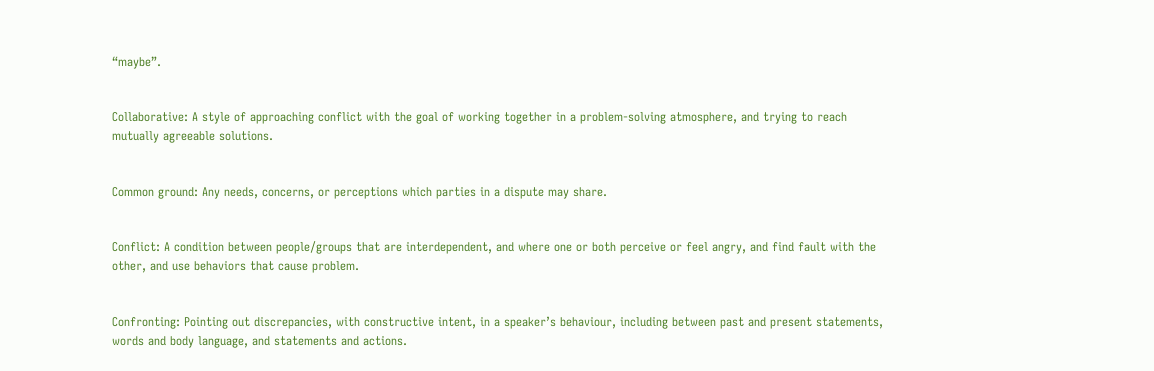“maybe”.


Collaborative: A style of approaching conflict with the goal of working together in a problem-solving atmosphere, and trying to reach mutually agreeable solutions.


Common ground: Any needs, concerns, or perceptions which parties in a dispute may share.


Conflict: A condition between people/groups that are interdependent, and where one or both perceive or feel angry, and find fault with the other, and use behaviors that cause problem.


Confronting: Pointing out discrepancies, with constructive intent, in a speaker’s behaviour, including between past and present statements, words and body language, and statements and actions.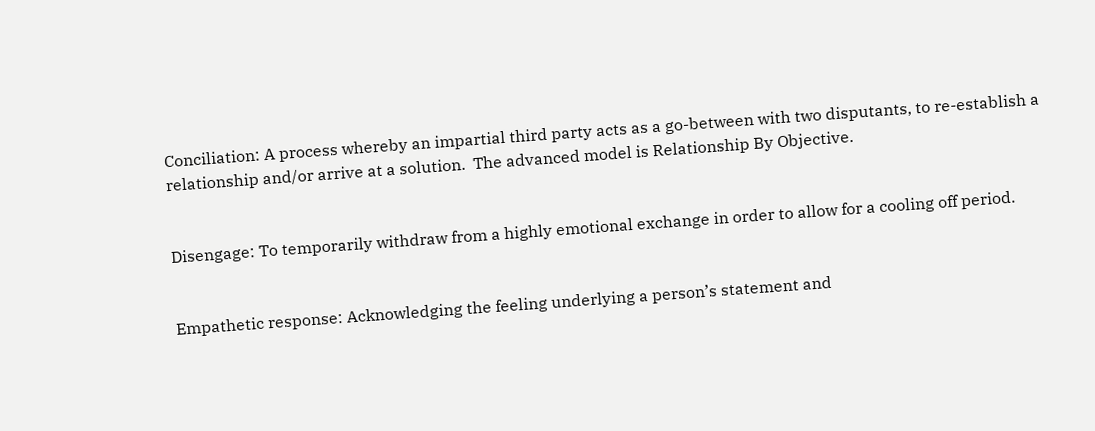Conciliation: A process whereby an impartial third party acts as a go-between with two disputants, to re-establish a relationship and/or arrive at a solution.  The advanced model is Relationship By Objective.


Disengage: To temporarily withdraw from a highly emotional exchange in order to allow for a cooling off period.


Empathetic response: Acknowledging the feeling underlying a person’s statement and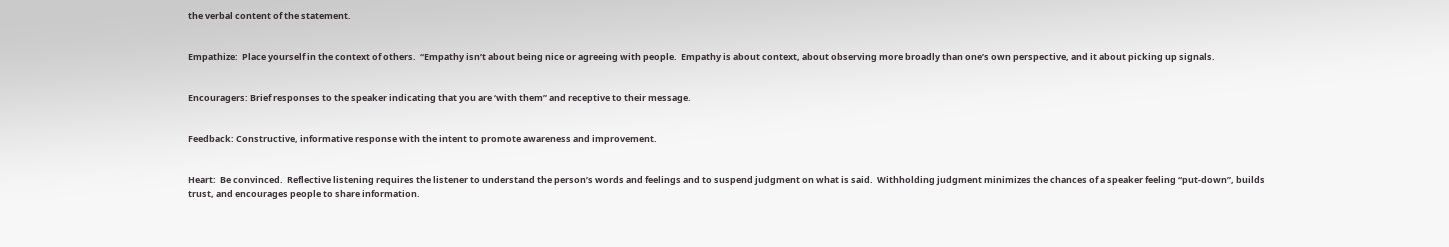the verbal content of the statement.


Empathize:  Place yourself in the context of others.  “Empathy isn’t about being nice or agreeing with people.  Empathy is about context, about observing more broadly than one’s own perspective, and it about picking up signals.


Encouragers: Brief responses to the speaker indicating that you are ‘with them” and receptive to their message.


Feedback: Constructive, informative response with the intent to promote awareness and improvement.


Heart:  Be convinced.  Reflective listening requires the listener to understand the person’s words and feelings and to suspend judgment on what is said.  Withholding judgment minimizes the chances of a speaker feeling “put-down”, builds trust, and encourages people to share information.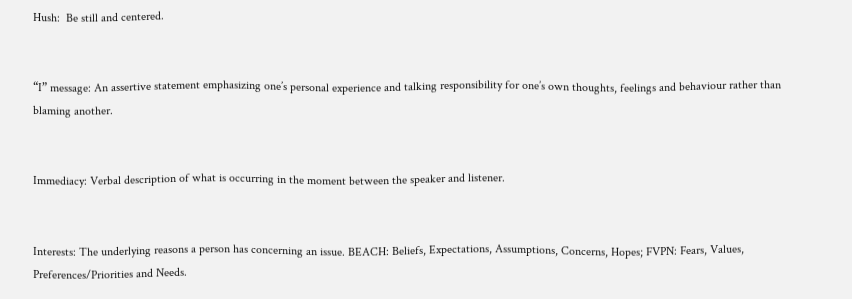Hush:  Be still and centered.


“I” message: An assertive statement emphasizing one’s personal experience and talking responsibility for one’s own thoughts, feelings and behaviour rather than blaming another.


Immediacy: Verbal description of what is occurring in the moment between the speaker and listener.


Interests: The underlying reasons a person has concerning an issue. BEACH: Beliefs, Expectations, Assumptions, Concerns, Hopes; FVPN: Fears, Values, Preferences/Priorities and Needs.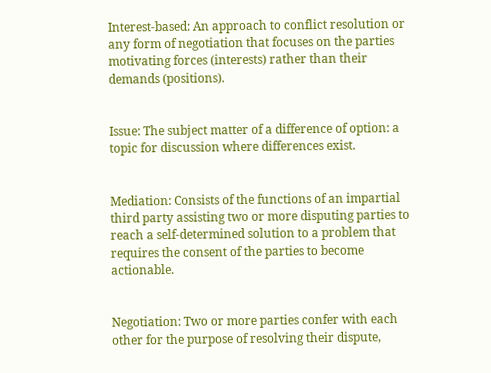Interest-based: An approach to conflict resolution or any form of negotiation that focuses on the parties motivating forces (interests) rather than their demands (positions).


Issue: The subject matter of a difference of option: a topic for discussion where differences exist.


Mediation: Consists of the functions of an impartial third party assisting two or more disputing parties to reach a self-determined solution to a problem that requires the consent of the parties to become actionable.


Negotiation: Two or more parties confer with each other for the purpose of resolving their dispute,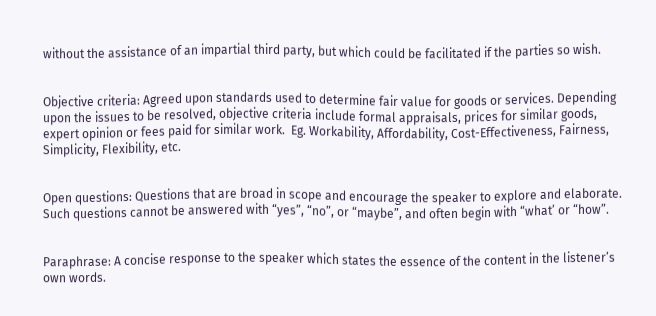without the assistance of an impartial third party, but which could be facilitated if the parties so wish.


Objective criteria: Agreed upon standards used to determine fair value for goods or services. Depending upon the issues to be resolved, objective criteria include formal appraisals, prices for similar goods, expert opinion or fees paid for similar work.  Eg. Workability, Affordability, Cost-Effectiveness, Fairness, Simplicity, Flexibility, etc.


Open questions: Questions that are broad in scope and encourage the speaker to explore and elaborate. Such questions cannot be answered with “yes”, “no”, or “maybe”, and often begin with “what’ or “how”.


Paraphrase: A concise response to the speaker which states the essence of the content in the listener’s own words.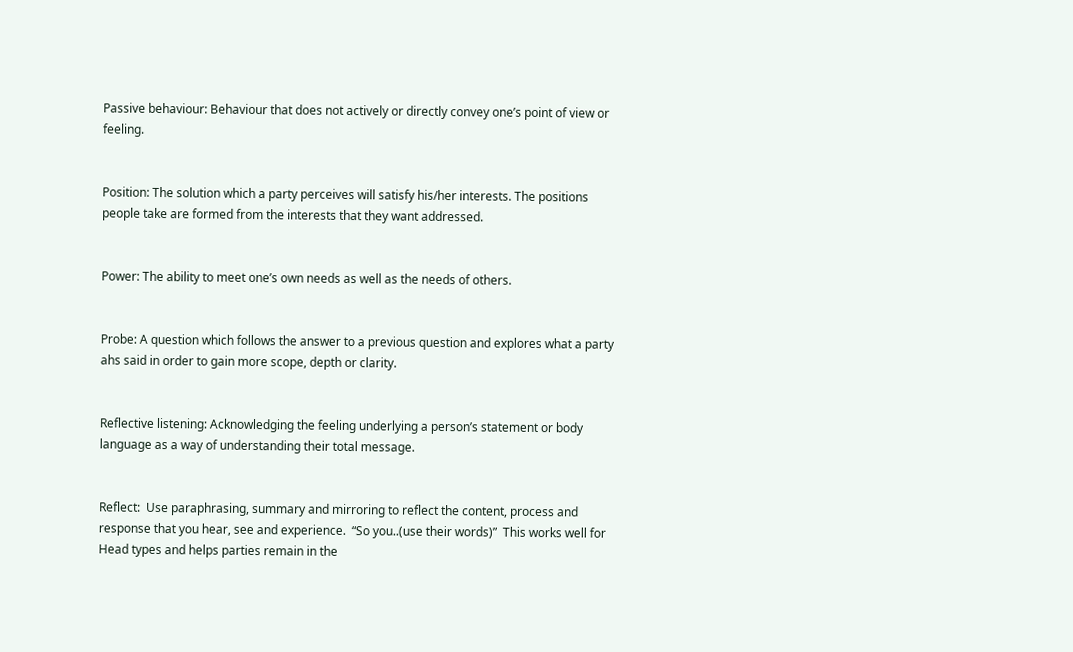Passive behaviour: Behaviour that does not actively or directly convey one’s point of view or feeling.


Position: The solution which a party perceives will satisfy his/her interests. The positions people take are formed from the interests that they want addressed.


Power: The ability to meet one’s own needs as well as the needs of others.


Probe: A question which follows the answer to a previous question and explores what a party ahs said in order to gain more scope, depth or clarity.


Reflective listening: Acknowledging the feeling underlying a person’s statement or body language as a way of understanding their total message.


Reflect:  Use paraphrasing, summary and mirroring to reflect the content, process and response that you hear, see and experience.  “So you..(use their words)”  This works well for Head types and helps parties remain in the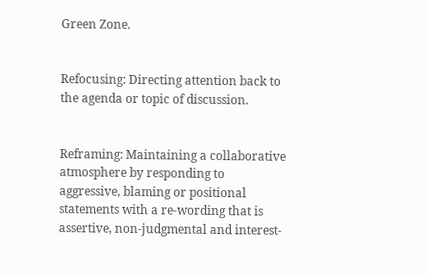Green Zone.


Refocusing: Directing attention back to the agenda or topic of discussion.


Reframing: Maintaining a collaborative atmosphere by responding to aggressive, blaming or positional statements with a re-wording that is assertive, non-judgmental and interest-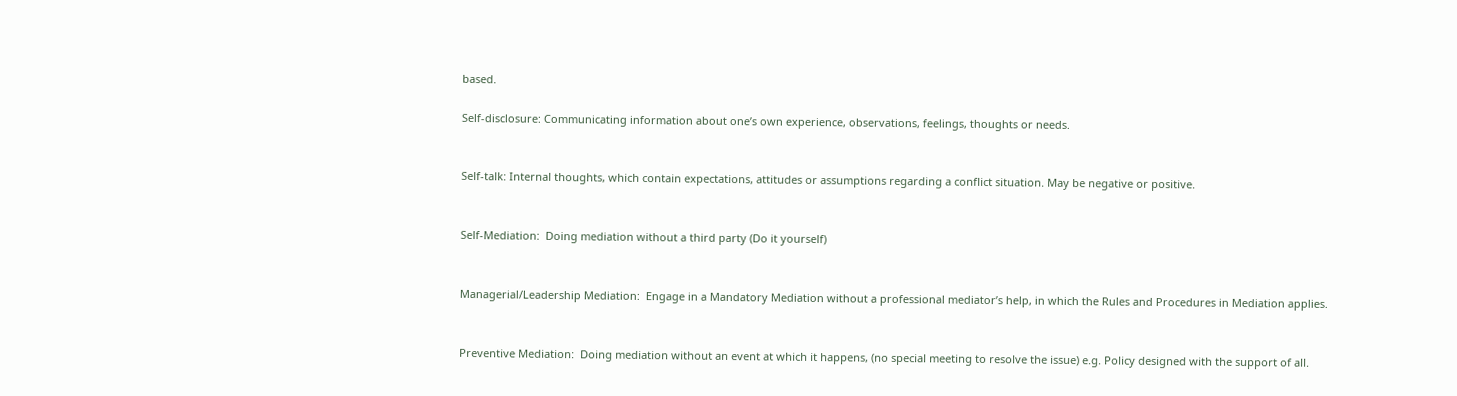based.

Self-disclosure: Communicating information about one’s own experience, observations, feelings, thoughts or needs.


Self-talk: Internal thoughts, which contain expectations, attitudes or assumptions regarding a conflict situation. May be negative or positive.


Self-Mediation:  Doing mediation without a third party (Do it yourself)


Managerial/Leadership Mediation:  Engage in a Mandatory Mediation without a professional mediator’s help, in which the Rules and Procedures in Mediation applies.


Preventive Mediation:  Doing mediation without an event at which it happens, (no special meeting to resolve the issue) e.g. Policy designed with the support of all.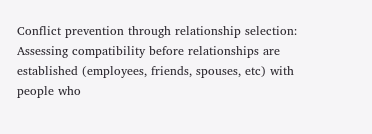Conflict prevention through relationship selection:  Assessing compatibility before relationships are established (employees, friends, spouses, etc) with people who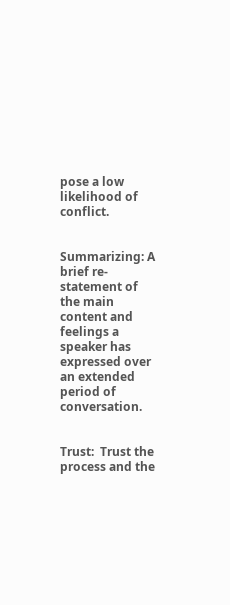pose a low likelihood of conflict.


Summarizing: A brief re-statement of the main content and feelings a speaker has expressed over an extended period of conversation.


Trust:  Trust the process and the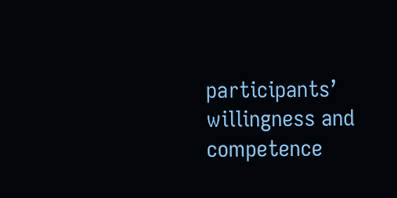participants’ willingness and competence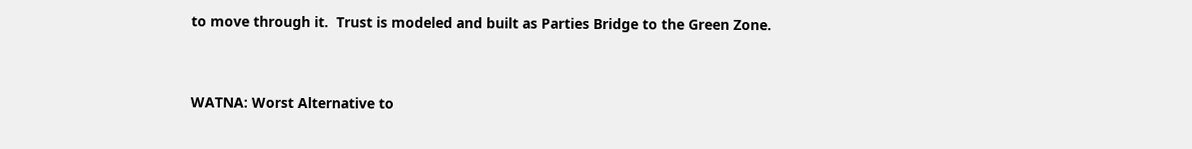to move through it.  Trust is modeled and built as Parties Bridge to the Green Zone.


WATNA: Worst Alternative to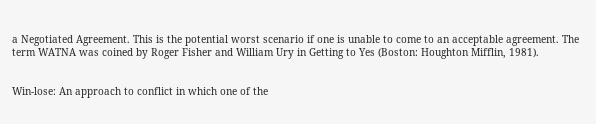a Negotiated Agreement. This is the potential worst scenario if one is unable to come to an acceptable agreement. The term WATNA was coined by Roger Fisher and William Ury in Getting to Yes (Boston: Houghton Mifflin, 1981).


Win-lose: An approach to conflict in which one of the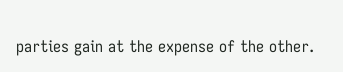parties gain at the expense of the other.